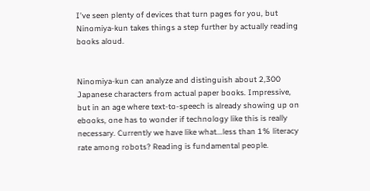I've seen plenty of devices that turn pages for you, but Ninomiya-kun takes things a step further by actually reading books aloud.


Ninomiya-kun can analyze and distinguish about 2,300 Japanese characters from actual paper books. Impressive, but in an age where text-to-speech is already showing up on ebooks, one has to wonder if technology like this is really necessary. Currently we have like what...less than 1% literacy rate among robots? Reading is fundamental people.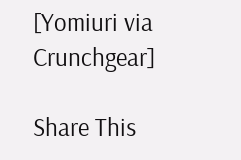[Yomiuri via Crunchgear]

Share This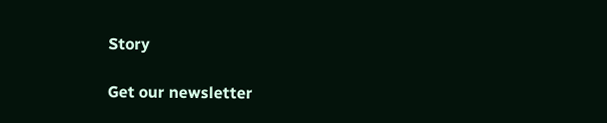Story

Get our newsletter